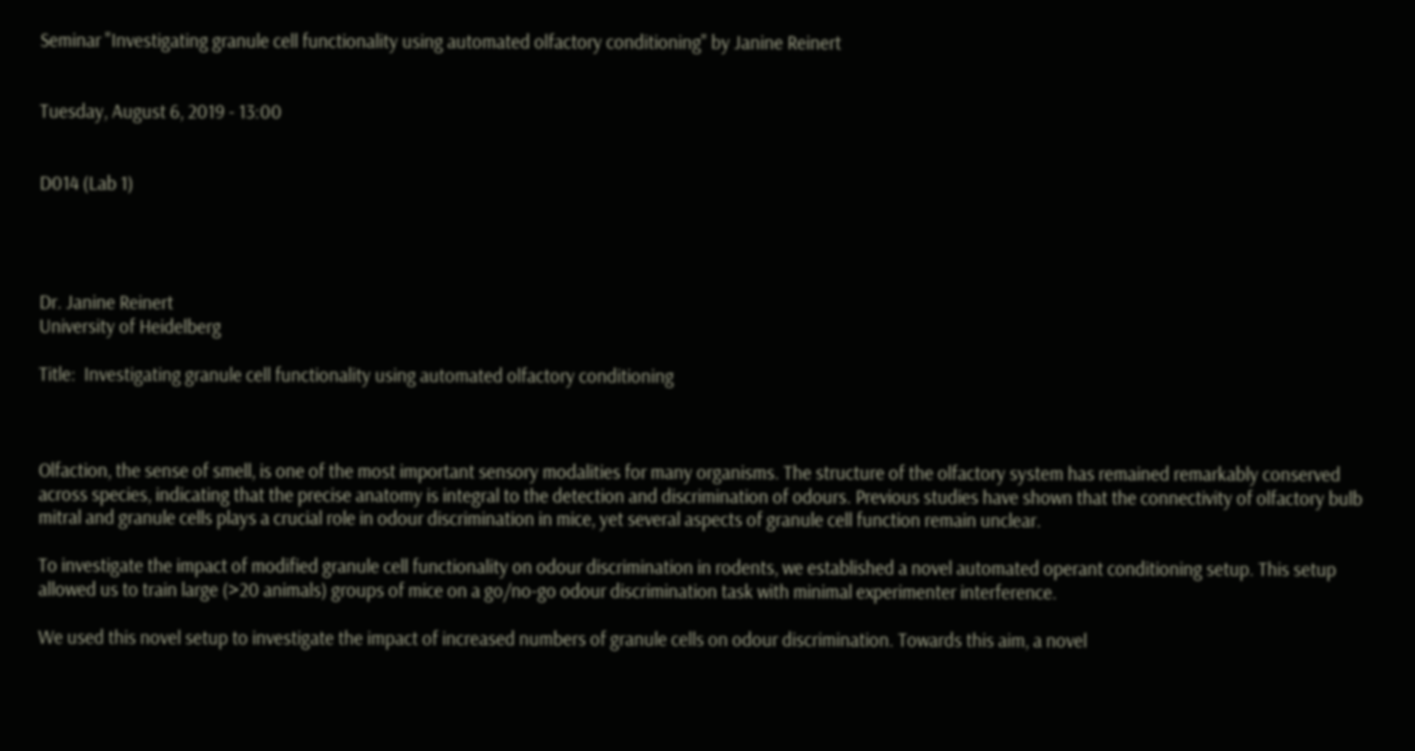Seminar "Investigating granule cell functionality using automated olfactory conditioning" by Janine Reinert


Tuesday, August 6, 2019 - 13:00


D014 (Lab 1)




Dr. Janine Reinert
University of Heidelberg

Title:  Investigating granule cell functionality using automated olfactory conditioning



Olfaction, the sense of smell, is one of the most important sensory modalities for many organisms. The structure of the olfactory system has remained remarkably conserved across species, indicating that the precise anatomy is integral to the detection and discrimination of odours. Previous studies have shown that the connectivity of olfactory bulb mitral and granule cells plays a crucial role in odour discrimination in mice, yet several aspects of granule cell function remain unclear.

To investigate the impact of modified granule cell functionality on odour discrimination in rodents, we established a novel automated operant conditioning setup. This setup allowed us to train large (>20 animals) groups of mice on a go/no-go odour discrimination task with minimal experimenter interference.

We used this novel setup to investigate the impact of increased numbers of granule cells on odour discrimination. Towards this aim, a novel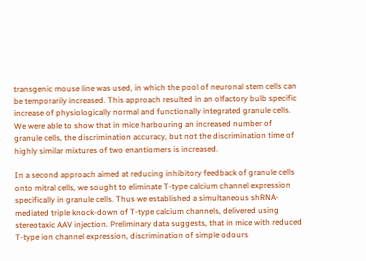transgenic mouse line was used, in which the pool of neuronal stem cells can be temporarily increased. This approach resulted in an olfactory bulb specific increase of physiologically normal and functionally integrated granule cells. We were able to show that in mice harbouring an increased number of granule cells, the discrimination accuracy, but not the discrimination time of highly similar mixtures of two enantiomers is increased.

In a second approach aimed at reducing inhibitory feedback of granule cells onto mitral cells, we sought to eliminate T-type calcium channel expression specifically in granule cells. Thus we established a simultaneous shRNA-mediated triple knock-down of T-type calcium channels, delivered using stereotaxic AAV injection. Preliminary data suggests, that in mice with reduced T-type ion channel expression, discrimination of simple odours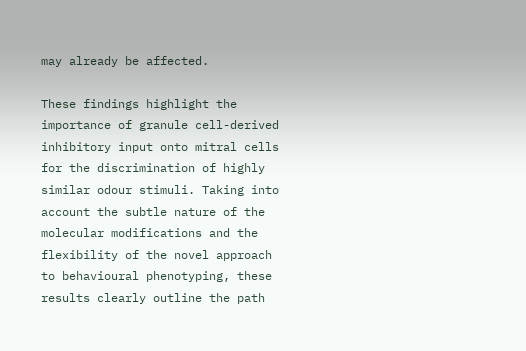may already be affected.

These findings highlight the importance of granule cell-derived inhibitory input onto mitral cells for the discrimination of highly similar odour stimuli. Taking into account the subtle nature of the molecular modifications and the flexibility of the novel approach to behavioural phenotyping, these results clearly outline the path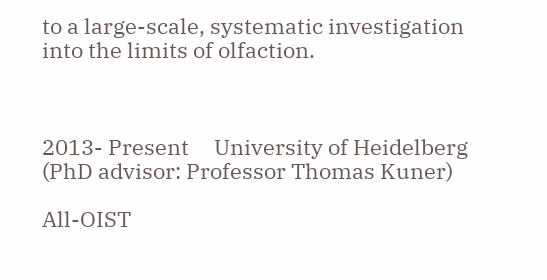to a large-scale, systematic investigation into the limits of olfaction.



2013- Present     University of Heidelberg (PhD advisor: Professor Thomas Kuner)

All-OIST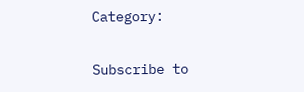Category:

Subscribe to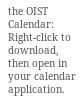the OIST Calendar: Right-click to download, then open in your calendar application.